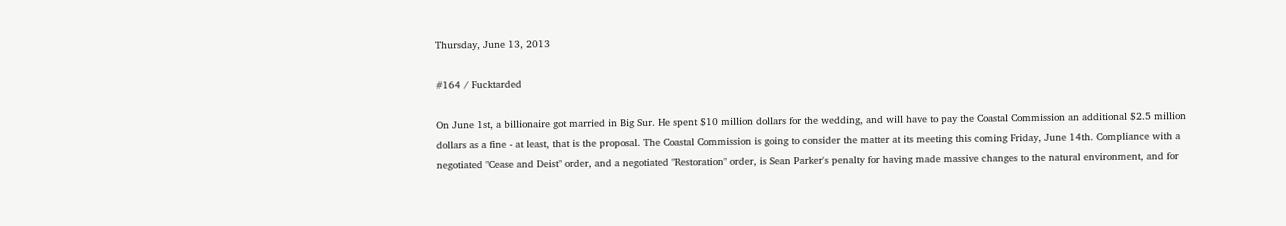Thursday, June 13, 2013

#164 / Fucktarded

On June 1st, a billionaire got married in Big Sur. He spent $10 million dollars for the wedding, and will have to pay the Coastal Commission an additional $2.5 million dollars as a fine - at least, that is the proposal. The Coastal Commission is going to consider the matter at its meeting this coming Friday, June 14th. Compliance with a negotiated "Cease and Deist" order, and a negotiated "Restoration" order, is Sean Parker's penalty for having made massive changes to the natural environment, and for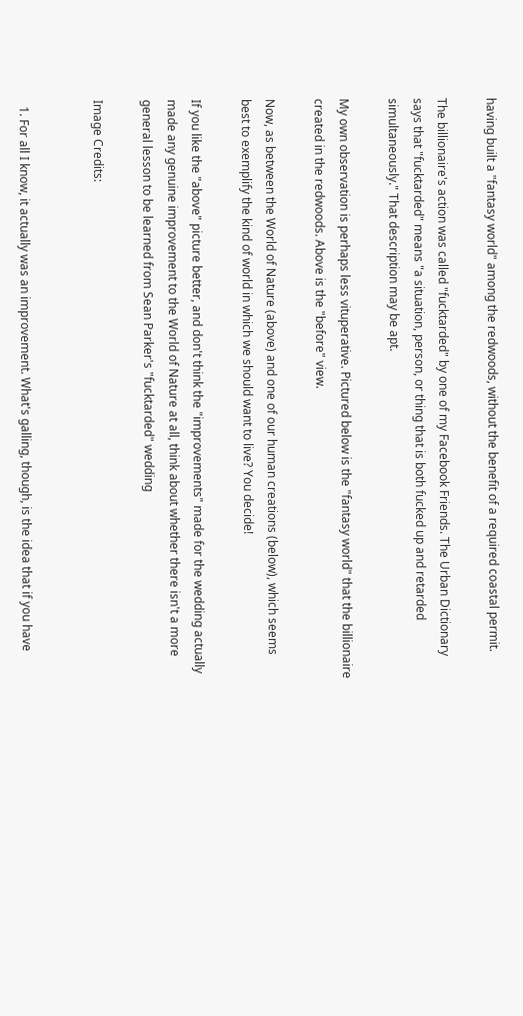having built a "fantasy world" among the redwoods, without the benefit of a required coastal permit.

The billionaire's action was called "fucktarded" by one of my Facebook Friends. The Urban Dictionary says that "fucktarded" means "a situation, person, or thing that is both fucked up and retarded simultaneously." That description may be apt.

My own observation is perhaps less vituperative. Pictured below is the "fantasy world" that the billionaire created in the redwoods. Above is the "before" view.

Now, as between the World of Nature (above) and one of our human creations (below), which seems best to exemplify the kind of world in which we should want to live? You decide!

If you like the "above" picture better, and don't think the "improvements" made for the wedding actually made any genuine improvement to the World of Nature at all, think about whether there isn't a more general lesson to be learned from Sean Parker's "fucktarded" wedding

Image Credits:


  1. For all I know, it actually was an improvement. What's galling, though, is the idea that if you have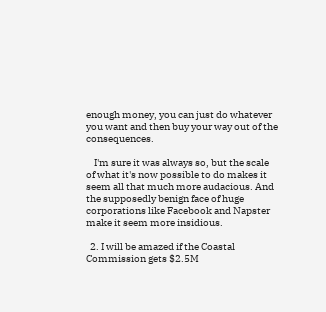enough money, you can just do whatever you want and then buy your way out of the consequences.

    I'm sure it was always so, but the scale of what it's now possible to do makes it seem all that much more audacious. And the supposedly benign face of huge corporations like Facebook and Napster make it seem more insidious.

  2. I will be amazed if the Coastal Commission gets $2.5M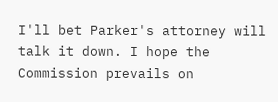I'll bet Parker's attorney will talk it down. I hope the Commission prevails on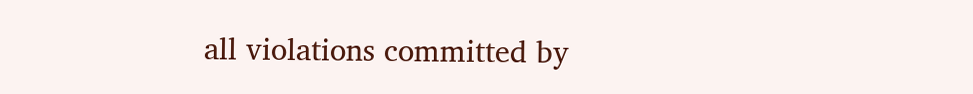all violations committed by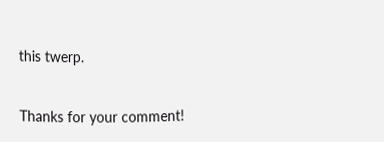this twerp.


Thanks for your comment!